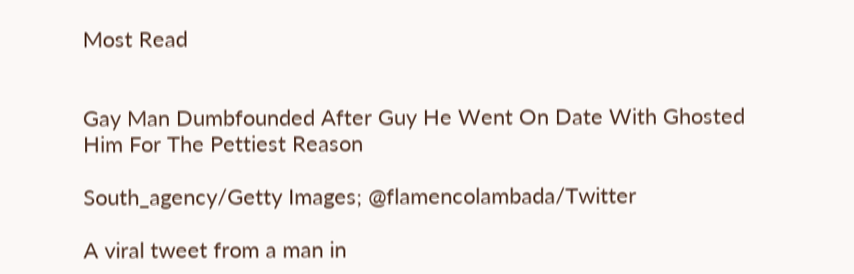Most Read


Gay Man Dumbfounded After Guy He Went On Date With Ghosted Him For The Pettiest Reason

South_agency/Getty Images; @flamencolambada/Twitter

A viral tweet from a man in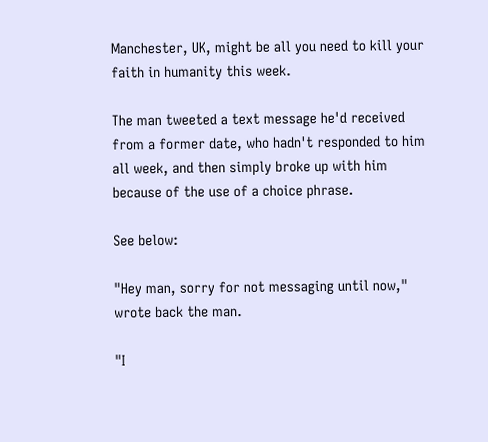Manchester, UK, might be all you need to kill your faith in humanity this week.

The man tweeted a text message he'd received from a former date, who hadn't responded to him all week, and then simply broke up with him because of the use of a choice phrase.

See below:

"Hey man, sorry for not messaging until now," wrote back the man.

"I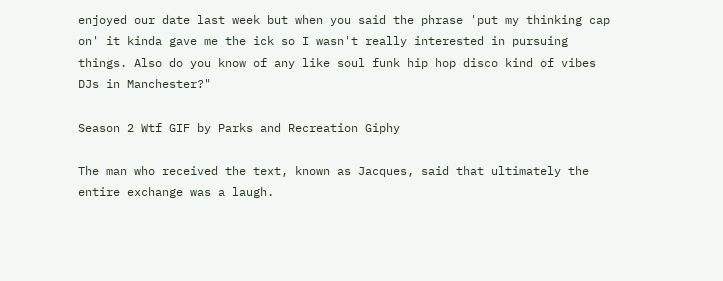enjoyed our date last week but when you said the phrase 'put my thinking cap on' it kinda gave me the ick so I wasn't really interested in pursuing things. Also do you know of any like soul funk hip hop disco kind of vibes DJs in Manchester?"

Season 2 Wtf GIF by Parks and Recreation Giphy

The man who received the text, known as Jacques, said that ultimately the entire exchange was a laugh.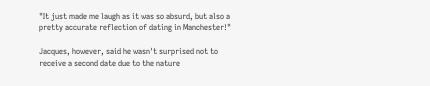"It just made me laugh as it was so absurd, but also a pretty accurate reflection of dating in Manchester!"

Jacques, however, said he wasn't surprised not to receive a second date due to the nature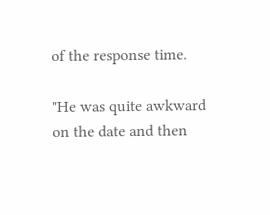of the response time.

"He was quite awkward on the date and then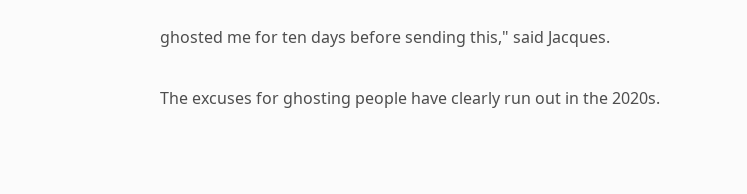ghosted me for ten days before sending this," said Jacques.

The excuses for ghosting people have clearly run out in the 2020s.